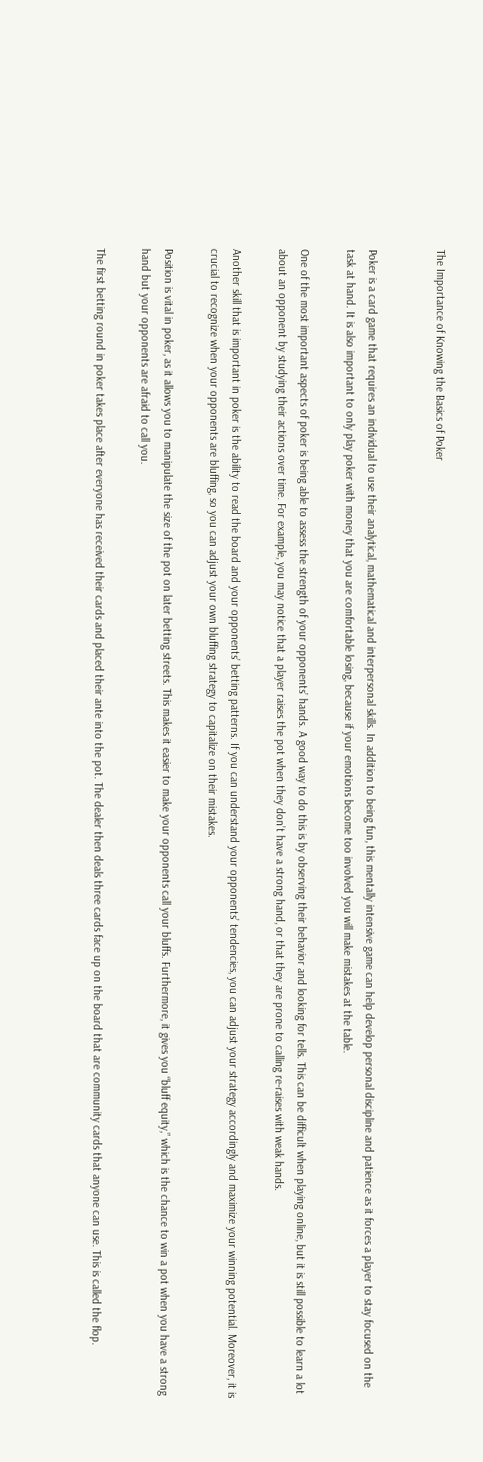The Importance of Knowing the Basics of Poker


Poker is a card game that requires an individual to use their analytical, mathematical and interpersonal skills. In addition to being fun, this mentally intensive game can help develop personal discipline and patience as it forces a player to stay focused on the task at hand. It is also important to only play poker with money that you are comfortable losing, because if your emotions become too involved you will make mistakes at the table.

One of the most important aspects of poker is being able to assess the strength of your opponents’ hands. A good way to do this is by observing their behavior and looking for tells. This can be difficult when playing online, but it is still possible to learn a lot about an opponent by studying their actions over time. For example, you may notice that a player raises the pot when they don’t have a strong hand, or that they are prone to calling re-raises with weak hands.

Another skill that is important in poker is the ability to read the board and your opponents’ betting patterns. If you can understand your opponents’ tendencies, you can adjust your strategy accordingly and maximize your winning potential. Moreover, it is crucial to recognize when your opponents are bluffing, so you can adjust your own bluffing strategy to capitalize on their mistakes.

Position is vital in poker, as it allows you to manipulate the size of the pot on later betting streets. This makes it easier to make your opponents call your bluffs. Furthermore, it gives you “bluff equity,” which is the chance to win a pot when you have a strong hand but your opponents are afraid to call you.

The first betting round in poker takes place after everyone has received their cards and placed their ante into the pot. The dealer then deals three cards face up on the board that are community cards that anyone can use. This is called the flop.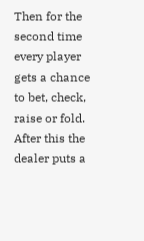Then for the second time every player gets a chance to bet, check, raise or fold. After this the dealer puts a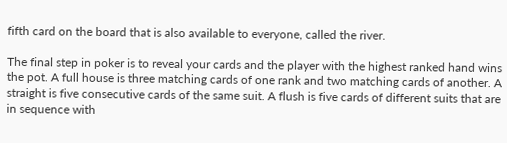fifth card on the board that is also available to everyone, called the river.

The final step in poker is to reveal your cards and the player with the highest ranked hand wins the pot. A full house is three matching cards of one rank and two matching cards of another. A straight is five consecutive cards of the same suit. A flush is five cards of different suits that are in sequence with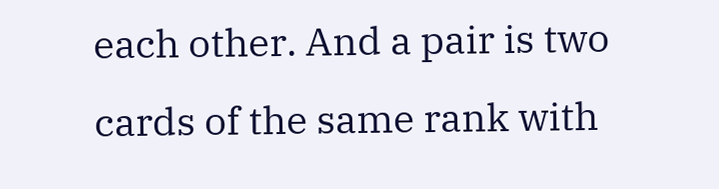each other. And a pair is two cards of the same rank with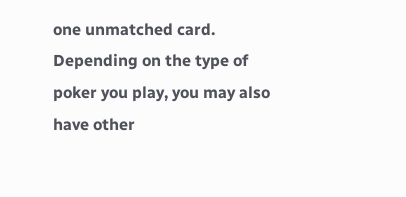one unmatched card. Depending on the type of poker you play, you may also have other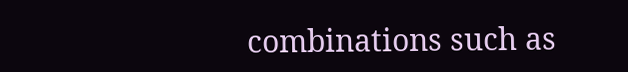combinations such as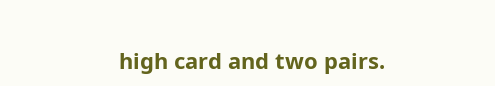high card and two pairs.